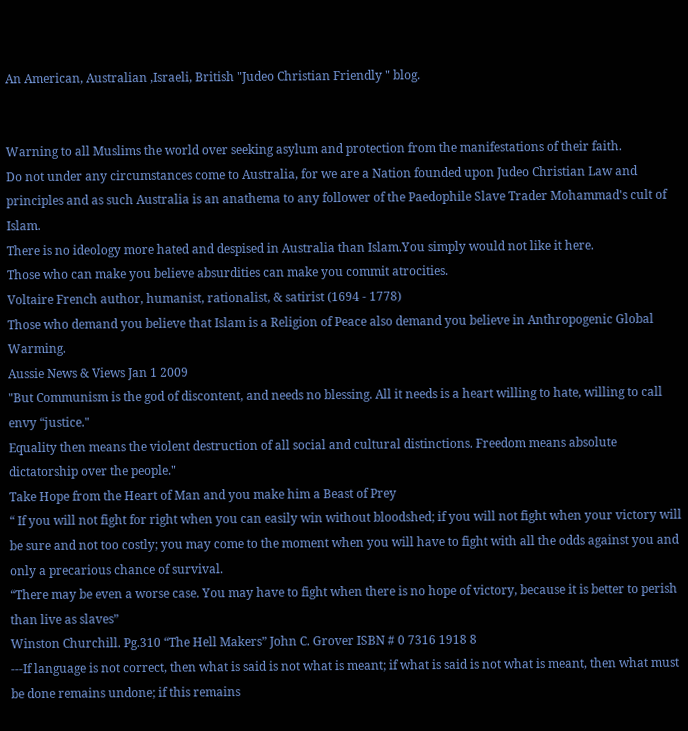An American, Australian ,Israeli, British "Judeo Christian Friendly " blog.


Warning to all Muslims the world over seeking asylum and protection from the manifestations of their faith.
Do not under any circumstances come to Australia, for we are a Nation founded upon Judeo Christian Law and principles and as such Australia is an anathema to any follower of the Paedophile Slave Trader Mohammad's cult of Islam.
There is no ideology more hated and despised in Australia than Islam.You simply would not like it here.
Those who can make you believe absurdities can make you commit atrocities.
Voltaire French author, humanist, rationalist, & satirist (1694 - 1778)
Those who demand you believe that Islam is a Religion of Peace also demand you believe in Anthropogenic Global Warming.
Aussie News & Views Jan 1 2009
"But Communism is the god of discontent, and needs no blessing. All it needs is a heart willing to hate, willing to call envy “justice."
Equality then means the violent destruction of all social and cultural distinctions. Freedom means absolute dictatorship over the people."
Take Hope from the Heart of Man and you make him a Beast of Prey
“ If you will not fight for right when you can easily win without bloodshed; if you will not fight when your victory will be sure and not too costly; you may come to the moment when you will have to fight with all the odds against you and only a precarious chance of survival.
“There may be even a worse case. You may have to fight when there is no hope of victory, because it is better to perish than live as slaves”
Winston Churchill. Pg.310 “The Hell Makers” John C. Grover ISBN # 0 7316 1918 8
---If language is not correct, then what is said is not what is meant; if what is said is not what is meant, then what must be done remains undone; if this remains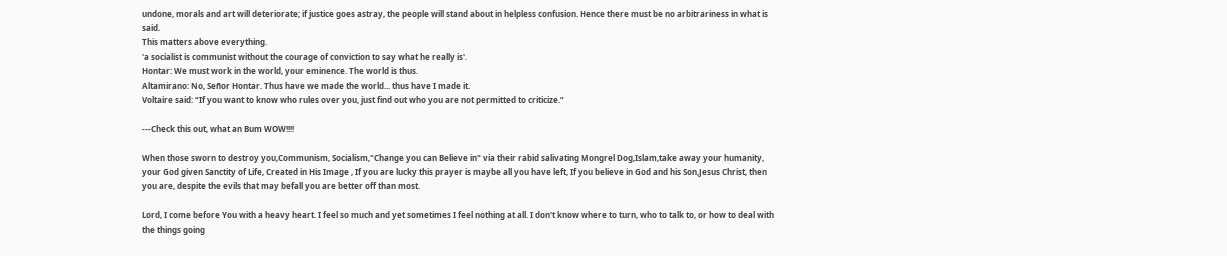undone, morals and art will deteriorate; if justice goes astray, the people will stand about in helpless confusion. Hence there must be no arbitrariness in what is said.
This matters above everything.
'a socialist is communist without the courage of conviction to say what he really is'.
Hontar: We must work in the world, your eminence. The world is thus.
Altamirano: No, Señor Hontar. Thus have we made the world... thus have I made it.
Voltaire said: “If you want to know who rules over you, just find out who you are not permitted to criticize.”

---Check this out, what an Bum WOW!!!!

When those sworn to destroy you,Communism, Socialism,"Change you can Believe in" via their rabid salivating Mongrel Dog,Islam,take away your humanity, your God given Sanctity of Life, Created in His Image , If you are lucky this prayer is maybe all you have left, If you believe in God and his Son,Jesus Christ, then you are, despite the evils that may befall you are better off than most.

Lord, I come before You with a heavy heart. I feel so much and yet sometimes I feel nothing at all. I don't know where to turn, who to talk to, or how to deal with the things going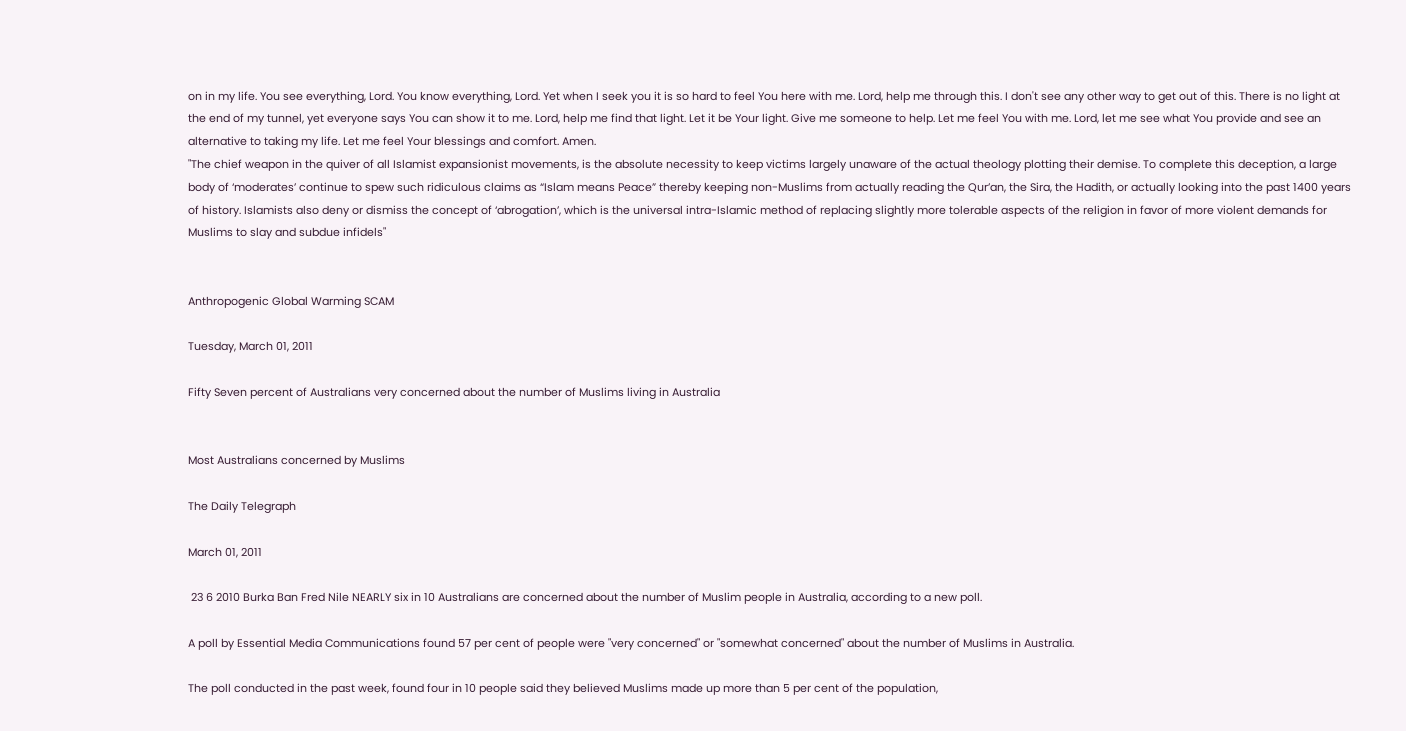on in my life. You see everything, Lord. You know everything, Lord. Yet when I seek you it is so hard to feel You here with me. Lord, help me through this. I don't see any other way to get out of this. There is no light at the end of my tunnel, yet everyone says You can show it to me. Lord, help me find that light. Let it be Your light. Give me someone to help. Let me feel You with me. Lord, let me see what You provide and see an alternative to taking my life. Let me feel Your blessings and comfort. Amen.
"The chief weapon in the quiver of all Islamist expansionist movements, is the absolute necessity to keep victims largely unaware of the actual theology plotting their demise. To complete this deception, a large body of ‘moderates’ continue to spew such ridiculous claims as “Islam means Peace” thereby keeping non-Muslims from actually reading the Qur’an, the Sira, the Hadith, or actually looking into the past 1400 years of history. Islamists also deny or dismiss the concept of ‘abrogation’, which is the universal intra-Islamic method of replacing slightly more tolerable aspects of the religion in favor of more violent demands for Muslims to slay and subdue infidels"


Anthropogenic Global Warming SCAM

Tuesday, March 01, 2011

Fifty Seven percent of Australians very concerned about the number of Muslims living in Australia


Most Australians concerned by Muslims

The Daily Telegraph

March 01, 2011

 23 6 2010 Burka Ban Fred Nile NEARLY six in 10 Australians are concerned about the number of Muslim people in Australia, according to a new poll.

A poll by Essential Media Communications found 57 per cent of people were "very concerned" or "somewhat concerned" about the number of Muslims in Australia.

The poll conducted in the past week, found four in 10 people said they believed Muslims made up more than 5 per cent of the population,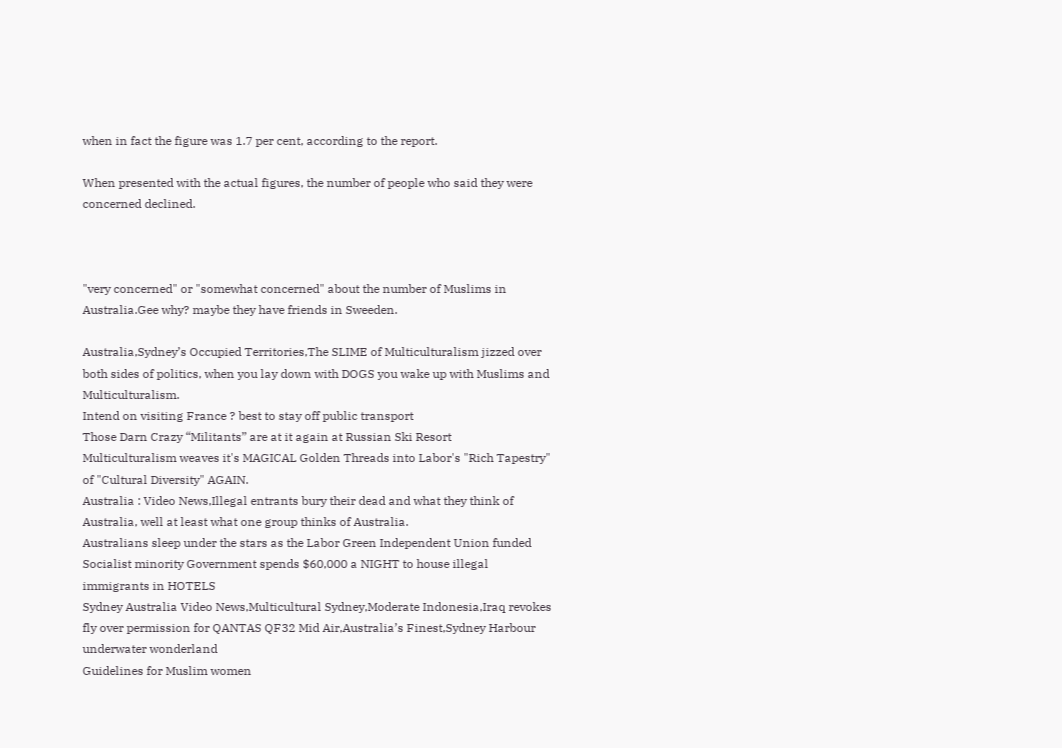when in fact the figure was 1.7 per cent, according to the report.

When presented with the actual figures, the number of people who said they were concerned declined.



"very concerned" or "somewhat concerned" about the number of Muslims in Australia.Gee why? maybe they have friends in Sweeden.

Australia,Sydney’s Occupied Territories,The SLIME of Multiculturalism jizzed over both sides of politics, when you lay down with DOGS you wake up with Muslims and Multiculturalism.
Intend on visiting France ? best to stay off public transport
Those Darn Crazy “Militants” are at it again at Russian Ski Resort
Multiculturalism weaves it's MAGICAL Golden Threads into Labor's "Rich Tapestry" of "Cultural Diversity" AGAIN.
Australia : Video News,Illegal entrants bury their dead and what they think of Australia, well at least what one group thinks of Australia.
Australians sleep under the stars as the Labor Green Independent Union funded Socialist minority Government spends $60,000 a NIGHT to house illegal immigrants in HOTELS
Sydney Australia Video News,Multicultural Sydney,Moderate Indonesia,Iraq revokes fly over permission for QANTAS QF32 Mid Air,Australia’s Finest,Sydney Harbour underwater wonderland
Guidelines for Muslim women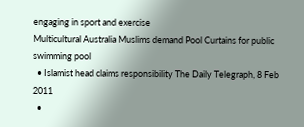engaging in sport and exercise
Multicultural Australia Muslims demand Pool Curtains for public swimming pool
  • Islamist head claims responsibility The Daily Telegraph, 8 Feb 2011
  •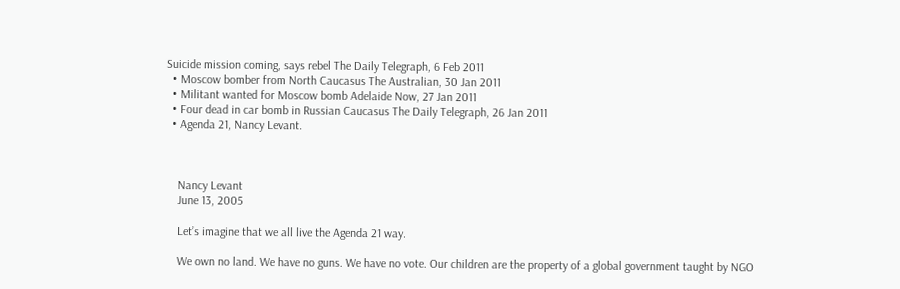Suicide mission coming, says rebel The Daily Telegraph, 6 Feb 2011
  • Moscow bomber from North Caucasus The Australian, 30 Jan 2011
  • Militant wanted for Moscow bomb Adelaide Now, 27 Jan 2011
  • Four dead in car bomb in Russian Caucasus The Daily Telegraph, 26 Jan 2011
  • Agenda 21, Nancy Levant.



    Nancy Levant
    June 13, 2005

    Let’s imagine that we all live the Agenda 21 way.

    We own no land. We have no guns. We have no vote. Our children are the property of a global government taught by NGO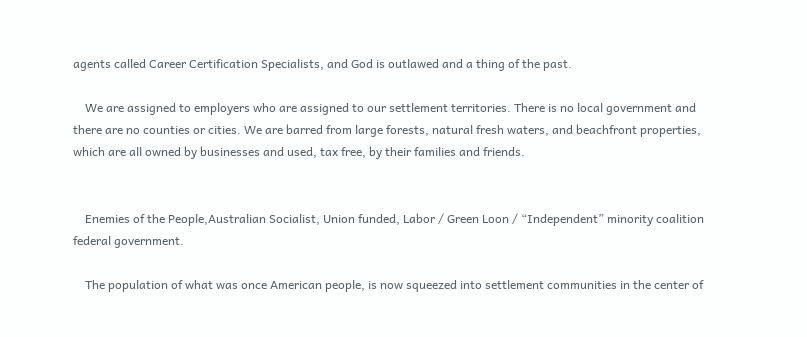agents called Career Certification Specialists, and God is outlawed and a thing of the past.

    We are assigned to employers who are assigned to our settlement territories. There is no local government and there are no counties or cities. We are barred from large forests, natural fresh waters, and beachfront properties, which are all owned by businesses and used, tax free, by their families and friends.


    Enemies of the People,Australian Socialist, Union funded, Labor / Green Loon / “Independent” minority coalition federal government.

    The population of what was once American people, is now squeezed into settlement communities in the center of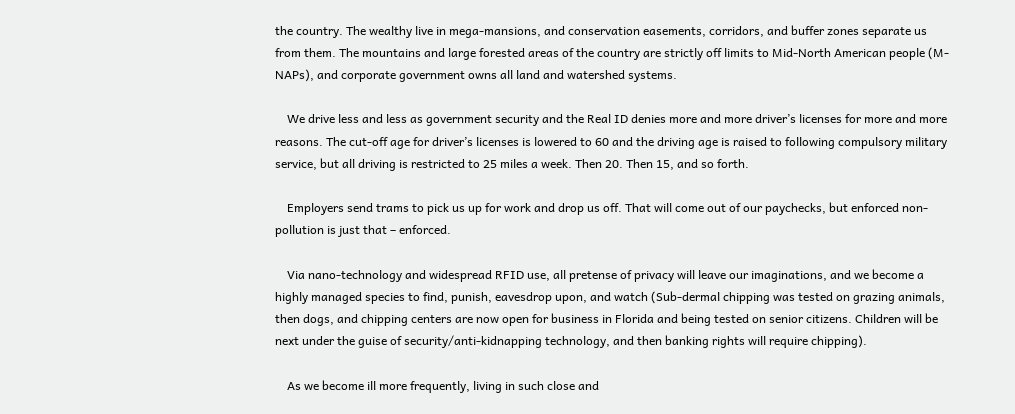the country. The wealthy live in mega-mansions, and conservation easements, corridors, and buffer zones separate us from them. The mountains and large forested areas of the country are strictly off limits to Mid-North American people (M-NAPs), and corporate government owns all land and watershed systems.

    We drive less and less as government security and the Real ID denies more and more driver’s licenses for more and more reasons. The cut-off age for driver’s licenses is lowered to 60 and the driving age is raised to following compulsory military service, but all driving is restricted to 25 miles a week. Then 20. Then 15, and so forth.

    Employers send trams to pick us up for work and drop us off. That will come out of our paychecks, but enforced non-pollution is just that – enforced.

    Via nano-technology and widespread RFID use, all pretense of privacy will leave our imaginations, and we become a highly managed species to find, punish, eavesdrop upon, and watch (Sub-dermal chipping was tested on grazing animals, then dogs, and chipping centers are now open for business in Florida and being tested on senior citizens. Children will be next under the guise of security/anti-kidnapping technology, and then banking rights will require chipping).

    As we become ill more frequently, living in such close and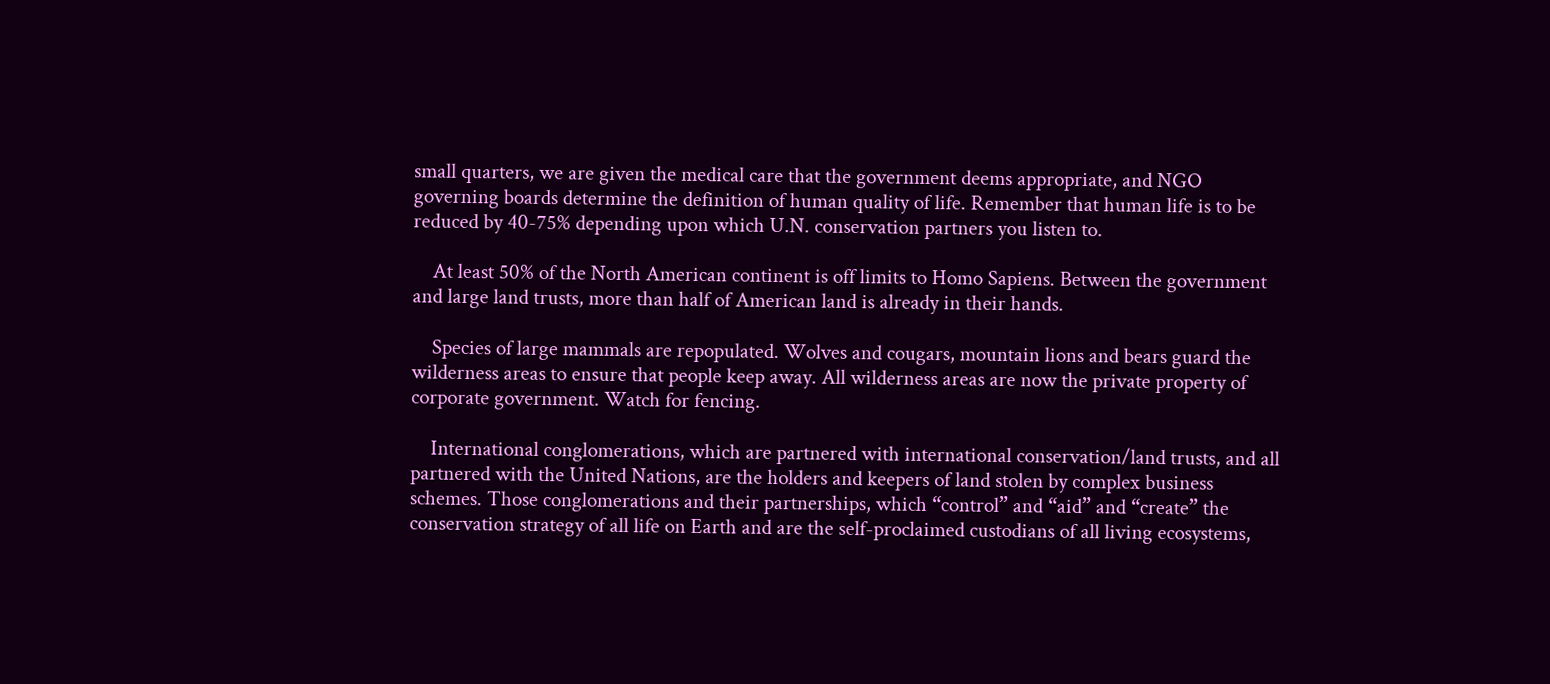small quarters, we are given the medical care that the government deems appropriate, and NGO governing boards determine the definition of human quality of life. Remember that human life is to be reduced by 40-75% depending upon which U.N. conservation partners you listen to.

    At least 50% of the North American continent is off limits to Homo Sapiens. Between the government and large land trusts, more than half of American land is already in their hands.

    Species of large mammals are repopulated. Wolves and cougars, mountain lions and bears guard the wilderness areas to ensure that people keep away. All wilderness areas are now the private property of corporate government. Watch for fencing.

    International conglomerations, which are partnered with international conservation/land trusts, and all partnered with the United Nations, are the holders and keepers of land stolen by complex business schemes. Those conglomerations and their partnerships, which “control” and “aid” and “create” the conservation strategy of all life on Earth and are the self-proclaimed custodians of all living ecosystems,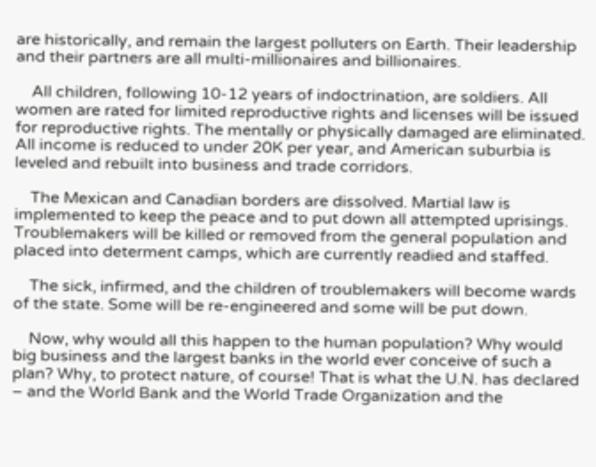are historically, and remain the largest polluters on Earth. Their leadership and their partners are all multi-millionaires and billionaires.

    All children, following 10-12 years of indoctrination, are soldiers. All women are rated for limited reproductive rights and licenses will be issued for reproductive rights. The mentally or physically damaged are eliminated. All income is reduced to under 20K per year, and American suburbia is leveled and rebuilt into business and trade corridors.

    The Mexican and Canadian borders are dissolved. Martial law is implemented to keep the peace and to put down all attempted uprisings. Troublemakers will be killed or removed from the general population and placed into determent camps, which are currently readied and staffed.

    The sick, infirmed, and the children of troublemakers will become wards of the state. Some will be re-engineered and some will be put down.

    Now, why would all this happen to the human population? Why would big business and the largest banks in the world ever conceive of such a plan? Why, to protect nature, of course! That is what the U.N. has declared – and the World Bank and the World Trade Organization and the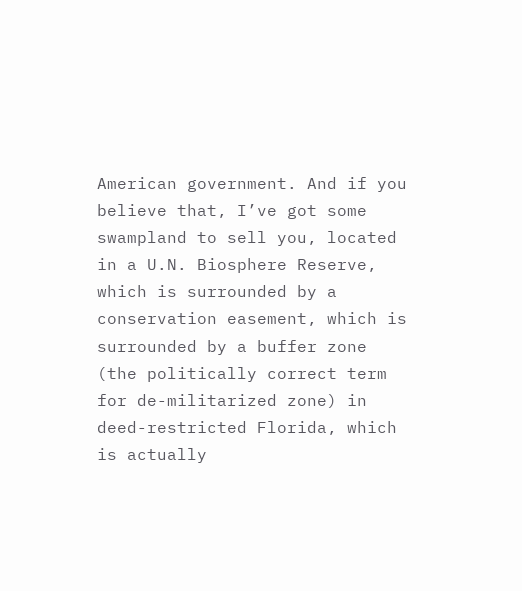American government. And if you believe that, I’ve got some swampland to sell you, located in a U.N. Biosphere Reserve, which is surrounded by a conservation easement, which is surrounded by a buffer zone (the politically correct term for de-militarized zone) in deed-restricted Florida, which is actually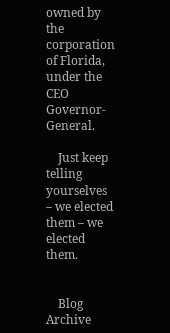owned by the corporation of Florida, under the CEO Governor-General.

    Just keep telling yourselves – we elected them – we elected them.


    Blog Archive